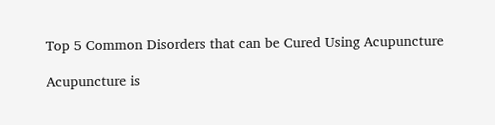Top 5 Common Disorders that can be Cured Using Acupuncture

Acupuncture is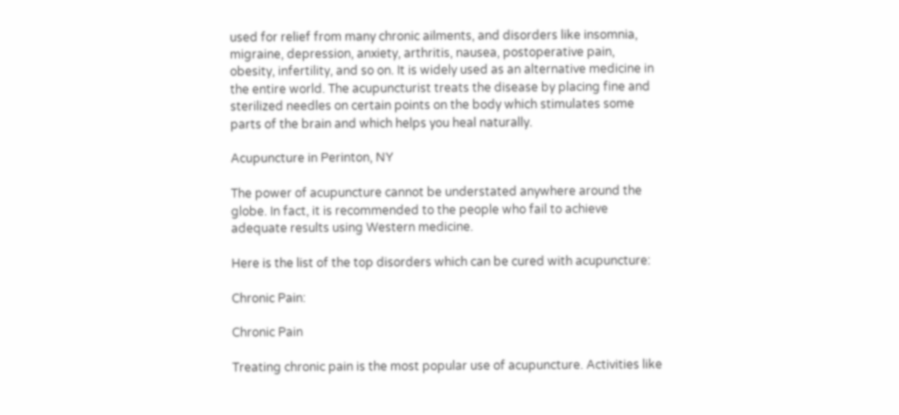used for relief from many chronic ailments, and disorders like insomnia, migraine, depression, anxiety, arthritis, nausea, postoperative pain, obesity, infertility, and so on. It is widely used as an alternative medicine in the entire world. The acupuncturist treats the disease by placing fine and sterilized needles on certain points on the body which stimulates some parts of the brain and which helps you heal naturally.

Acupuncture in Perinton, NY

The power of acupuncture cannot be understated anywhere around the globe. In fact, it is recommended to the people who fail to achieve adequate results using Western medicine.

Here is the list of the top disorders which can be cured with acupuncture:

Chronic Pain:

Chronic Pain

Treating chronic pain is the most popular use of acupuncture. Activities like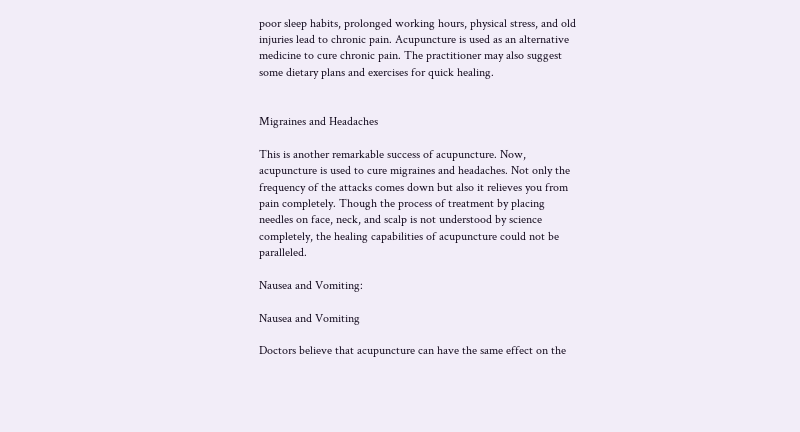poor sleep habits, prolonged working hours, physical stress, and old injuries lead to chronic pain. Acupuncture is used as an alternative medicine to cure chronic pain. The practitioner may also suggest some dietary plans and exercises for quick healing.


Migraines and Headaches

This is another remarkable success of acupuncture. Now, acupuncture is used to cure migraines and headaches. Not only the frequency of the attacks comes down but also it relieves you from pain completely. Though the process of treatment by placing needles on face, neck, and scalp is not understood by science completely, the healing capabilities of acupuncture could not be paralleled.

Nausea and Vomiting:

Nausea and Vomiting

Doctors believe that acupuncture can have the same effect on the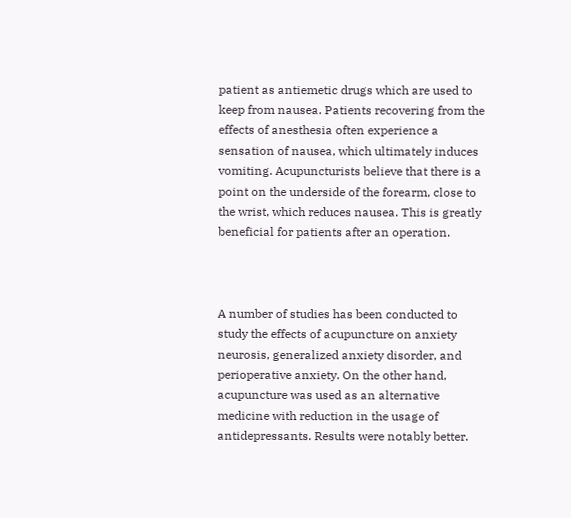patient as antiemetic drugs which are used to keep from nausea. Patients recovering from the effects of anesthesia often experience a sensation of nausea, which ultimately induces vomiting. Acupuncturists believe that there is a point on the underside of the forearm, close to the wrist, which reduces nausea. This is greatly beneficial for patients after an operation.



A number of studies has been conducted to study the effects of acupuncture on anxiety neurosis, generalized anxiety disorder, and perioperative anxiety. On the other hand, acupuncture was used as an alternative medicine with reduction in the usage of antidepressants. Results were notably better.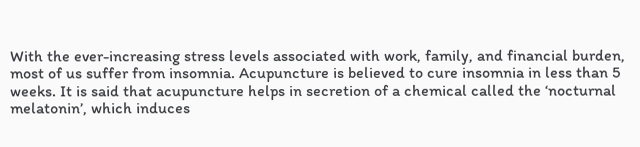With the ever-increasing stress levels associated with work, family, and financial burden, most of us suffer from insomnia. Acupuncture is believed to cure insomnia in less than 5 weeks. It is said that acupuncture helps in secretion of a chemical called the ‘nocturnal melatonin’, which induces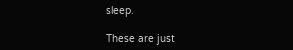sleep.

These are just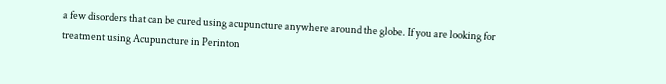a few disorders that can be cured using acupuncture anywhere around the globe. If you are looking for treatment using Acupuncture in Perinton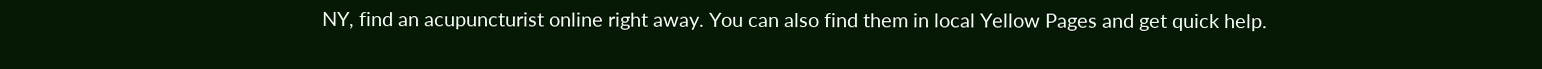NY, find an acupuncturist online right away. You can also find them in local Yellow Pages and get quick help.